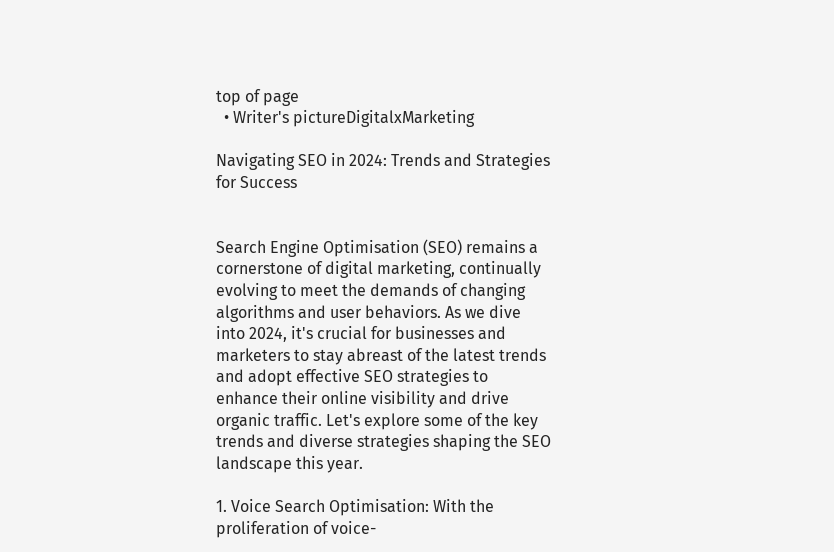top of page
  • Writer's pictureDigitalxMarketing

Navigating SEO in 2024: Trends and Strategies for Success


Search Engine Optimisation (SEO) remains a cornerstone of digital marketing, continually evolving to meet the demands of changing algorithms and user behaviors. As we dive into 2024, it's crucial for businesses and marketers to stay abreast of the latest trends and adopt effective SEO strategies to enhance their online visibility and drive organic traffic. Let's explore some of the key trends and diverse strategies shaping the SEO landscape this year.

1. Voice Search Optimisation: With the proliferation of voice-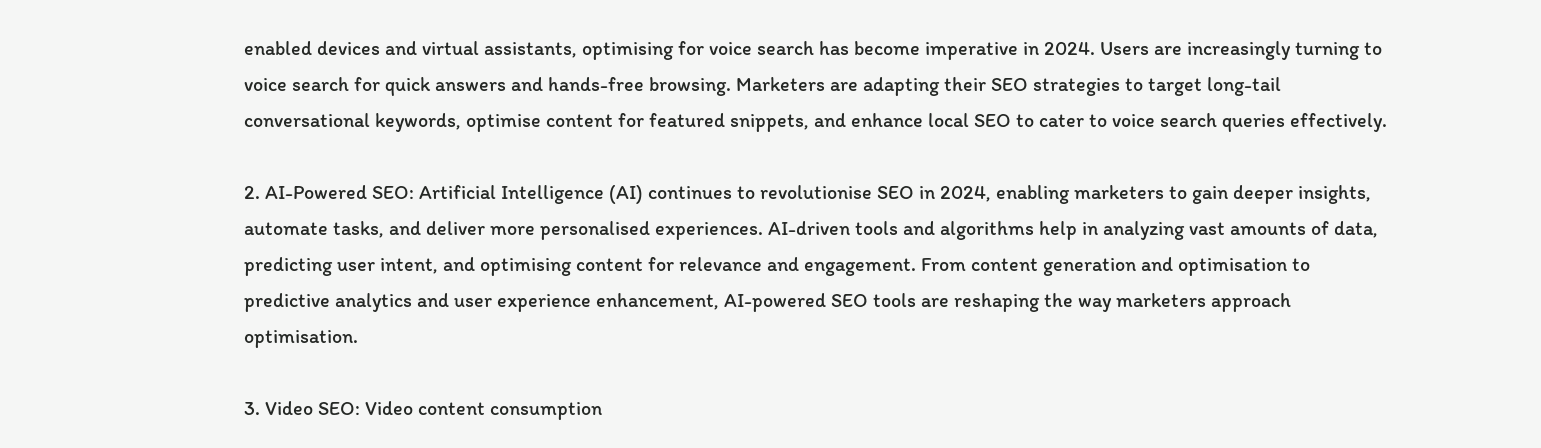enabled devices and virtual assistants, optimising for voice search has become imperative in 2024. Users are increasingly turning to voice search for quick answers and hands-free browsing. Marketers are adapting their SEO strategies to target long-tail conversational keywords, optimise content for featured snippets, and enhance local SEO to cater to voice search queries effectively.

2. AI-Powered SEO: Artificial Intelligence (AI) continues to revolutionise SEO in 2024, enabling marketers to gain deeper insights, automate tasks, and deliver more personalised experiences. AI-driven tools and algorithms help in analyzing vast amounts of data, predicting user intent, and optimising content for relevance and engagement. From content generation and optimisation to predictive analytics and user experience enhancement, AI-powered SEO tools are reshaping the way marketers approach optimisation.

3. Video SEO: Video content consumption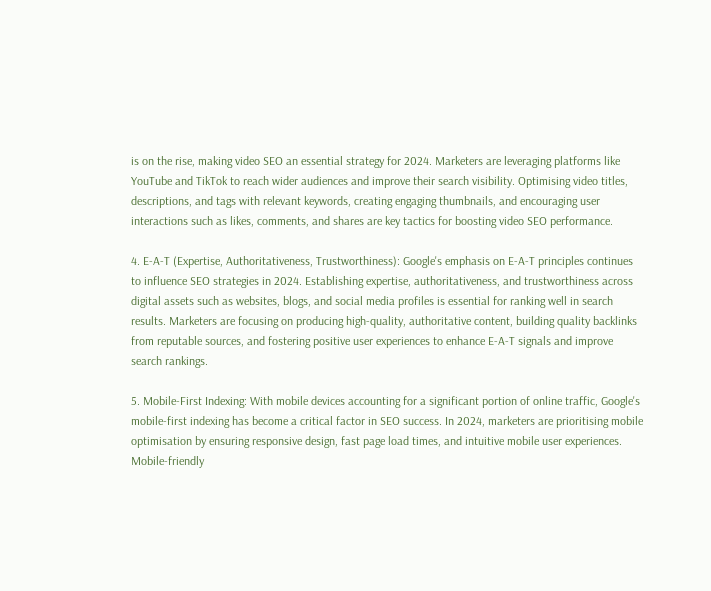is on the rise, making video SEO an essential strategy for 2024. Marketers are leveraging platforms like YouTube and TikTok to reach wider audiences and improve their search visibility. Optimising video titles, descriptions, and tags with relevant keywords, creating engaging thumbnails, and encouraging user interactions such as likes, comments, and shares are key tactics for boosting video SEO performance.

4. E-A-T (Expertise, Authoritativeness, Trustworthiness): Google's emphasis on E-A-T principles continues to influence SEO strategies in 2024. Establishing expertise, authoritativeness, and trustworthiness across digital assets such as websites, blogs, and social media profiles is essential for ranking well in search results. Marketers are focusing on producing high-quality, authoritative content, building quality backlinks from reputable sources, and fostering positive user experiences to enhance E-A-T signals and improve search rankings.

5. Mobile-First Indexing: With mobile devices accounting for a significant portion of online traffic, Google's mobile-first indexing has become a critical factor in SEO success. In 2024, marketers are prioritising mobile optimisation by ensuring responsive design, fast page load times, and intuitive mobile user experiences. Mobile-friendly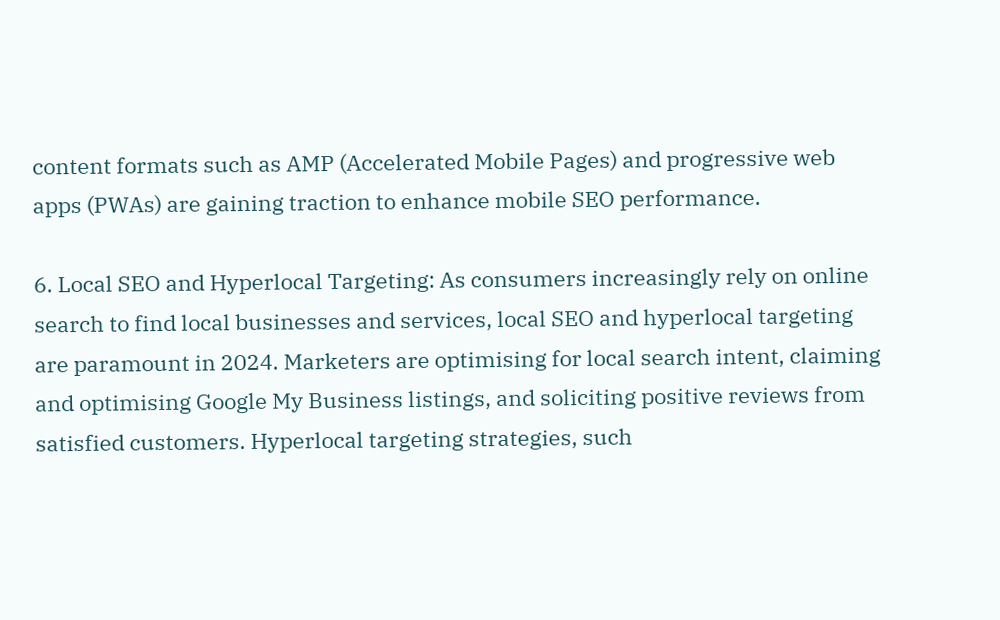content formats such as AMP (Accelerated Mobile Pages) and progressive web apps (PWAs) are gaining traction to enhance mobile SEO performance.

6. Local SEO and Hyperlocal Targeting: As consumers increasingly rely on online search to find local businesses and services, local SEO and hyperlocal targeting are paramount in 2024. Marketers are optimising for local search intent, claiming and optimising Google My Business listings, and soliciting positive reviews from satisfied customers. Hyperlocal targeting strategies, such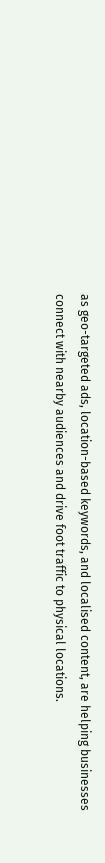as geo-targeted ads, location-based keywords, and localised content, are helping businesses connect with nearby audiences and drive foot traffic to physical locations.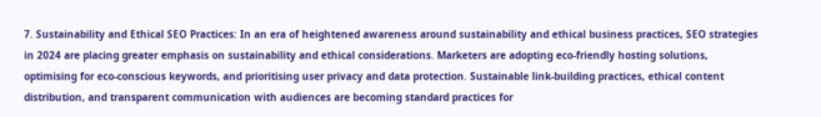7. Sustainability and Ethical SEO Practices: In an era of heightened awareness around sustainability and ethical business practices, SEO strategies in 2024 are placing greater emphasis on sustainability and ethical considerations. Marketers are adopting eco-friendly hosting solutions, optimising for eco-conscious keywords, and prioritising user privacy and data protection. Sustainable link-building practices, ethical content distribution, and transparent communication with audiences are becoming standard practices for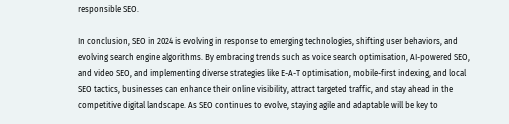responsible SEO.

In conclusion, SEO in 2024 is evolving in response to emerging technologies, shifting user behaviors, and evolving search engine algorithms. By embracing trends such as voice search optimisation, AI-powered SEO, and video SEO, and implementing diverse strategies like E-A-T optimisation, mobile-first indexing, and local SEO tactics, businesses can enhance their online visibility, attract targeted traffic, and stay ahead in the competitive digital landscape. As SEO continues to evolve, staying agile and adaptable will be key to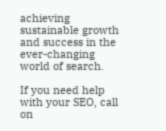achieving sustainable growth and success in the ever-changing world of search.

If you need help with your SEO, call on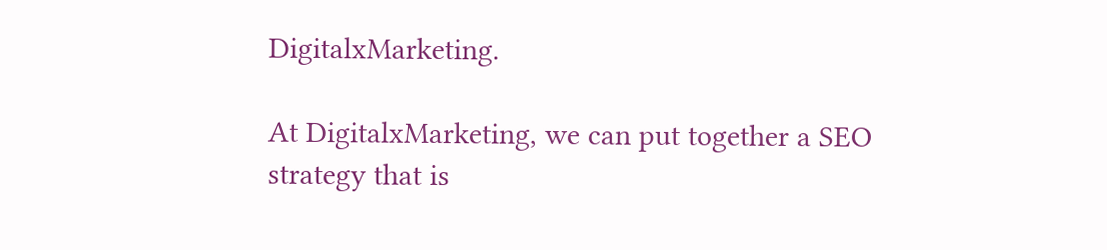DigitalxMarketing.

At DigitalxMarketing, we can put together a SEO strategy that is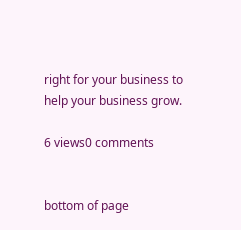right for your business to help your business grow.

6 views0 comments


bottom of page